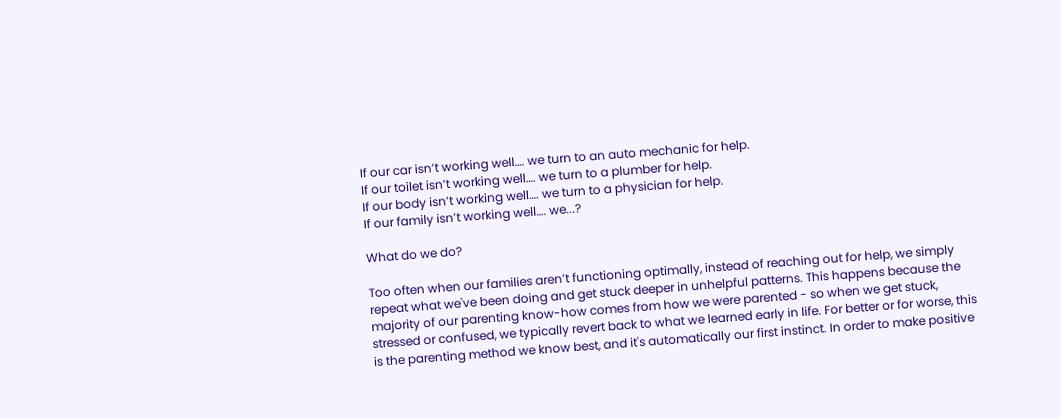If our car isn’t working well…. we turn to an auto mechanic for help.
If our toilet isn’t working well…. we turn to a plumber for help.
If our body isn’t working well…. we turn to a physician for help.
If our family isn’t working well…. we...?

What do we do?

Too often when our families aren’t functioning optimally, instead of reaching out for help, we simply repeat what we've been doing and get stuck deeper in unhelpful patterns. This happens because the majority of our parenting know-how comes from how we were parented - so when we get stuck, stressed or confused, we typically revert back to what we learned early in life. For better or for worse, this is the parenting method we know best, and it's automatically our first instinct. In order to make positive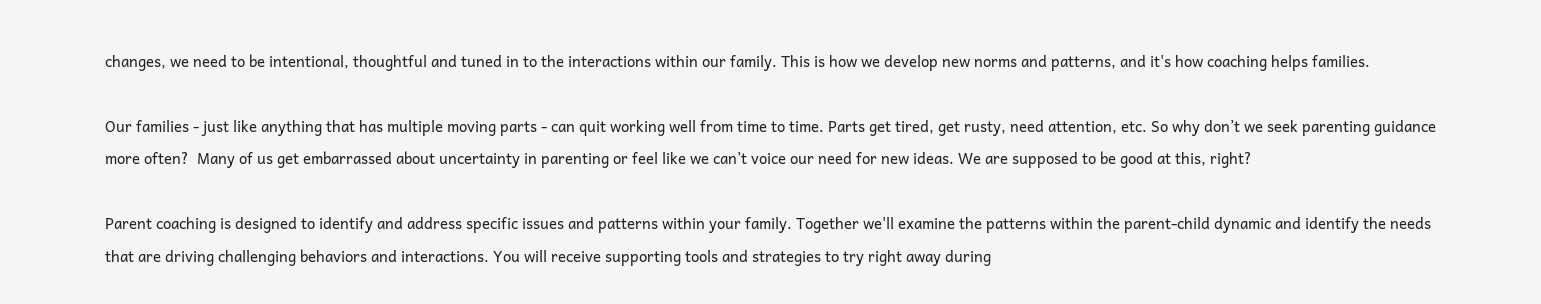changes, we need to be intentional, thoughtful and tuned in to the interactions within our family. This is how we develop new norms and patterns, and it's how coaching helps families.

Our families - just like anything that has multiple moving parts - can quit working well from time to time. Parts get tired, get rusty, need attention, etc. So why don’t we seek parenting guidance more often?  Many of us get embarrassed about uncertainty in parenting or feel like we can’t voice our need for new ideas. We are supposed to be good at this, right?

Parent coaching is designed to identify and address specific issues and patterns within your family. Together we'll examine the patterns within the parent-child dynamic and identify the needs that are driving challenging behaviors and interactions. You will receive supporting tools and strategies to try right away during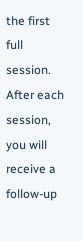the first full session. After each session, you will receive a follow-up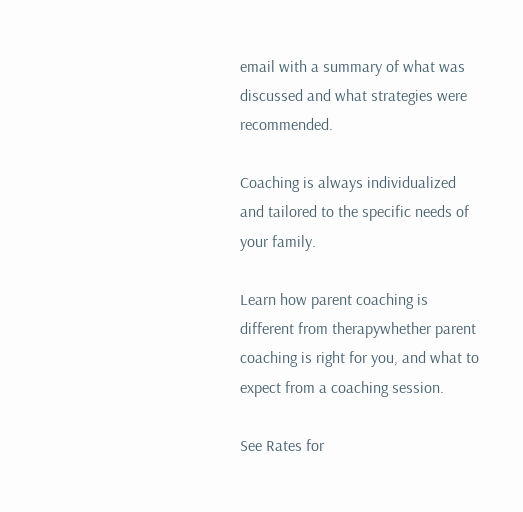email with a summary of what was discussed and what strategies were recommended.

Coaching is always individualized and tailored to the specific needs of your family.

Learn how parent coaching is different from therapywhether parent coaching is right for you, and what to expect from a coaching session.

See Rates for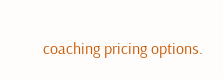coaching pricing options.